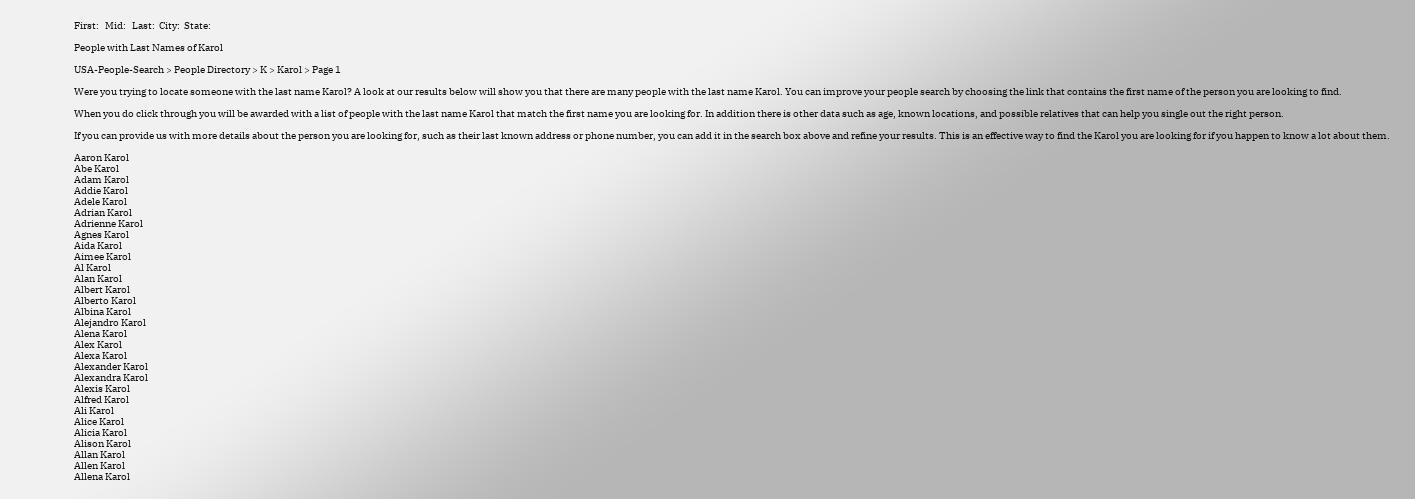First:   Mid:   Last:  City:  State:

People with Last Names of Karol

USA-People-Search > People Directory > K > Karol > Page 1

Were you trying to locate someone with the last name Karol? A look at our results below will show you that there are many people with the last name Karol. You can improve your people search by choosing the link that contains the first name of the person you are looking to find.

When you do click through you will be awarded with a list of people with the last name Karol that match the first name you are looking for. In addition there is other data such as age, known locations, and possible relatives that can help you single out the right person.

If you can provide us with more details about the person you are looking for, such as their last known address or phone number, you can add it in the search box above and refine your results. This is an effective way to find the Karol you are looking for if you happen to know a lot about them.

Aaron Karol
Abe Karol
Adam Karol
Addie Karol
Adele Karol
Adrian Karol
Adrienne Karol
Agnes Karol
Aida Karol
Aimee Karol
Al Karol
Alan Karol
Albert Karol
Alberto Karol
Albina Karol
Alejandro Karol
Alena Karol
Alex Karol
Alexa Karol
Alexander Karol
Alexandra Karol
Alexis Karol
Alfred Karol
Ali Karol
Alice Karol
Alicia Karol
Alison Karol
Allan Karol
Allen Karol
Allena Karol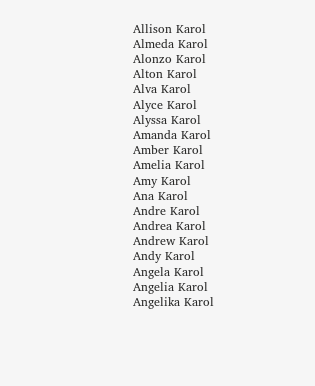Allison Karol
Almeda Karol
Alonzo Karol
Alton Karol
Alva Karol
Alyce Karol
Alyssa Karol
Amanda Karol
Amber Karol
Amelia Karol
Amy Karol
Ana Karol
Andre Karol
Andrea Karol
Andrew Karol
Andy Karol
Angela Karol
Angelia Karol
Angelika Karol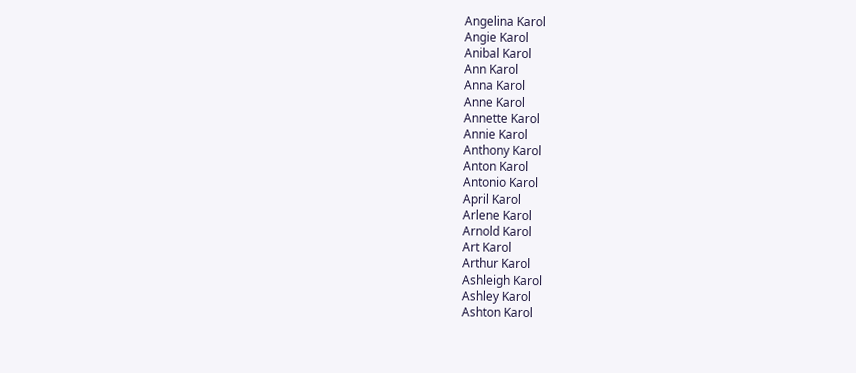Angelina Karol
Angie Karol
Anibal Karol
Ann Karol
Anna Karol
Anne Karol
Annette Karol
Annie Karol
Anthony Karol
Anton Karol
Antonio Karol
April Karol
Arlene Karol
Arnold Karol
Art Karol
Arthur Karol
Ashleigh Karol
Ashley Karol
Ashton Karol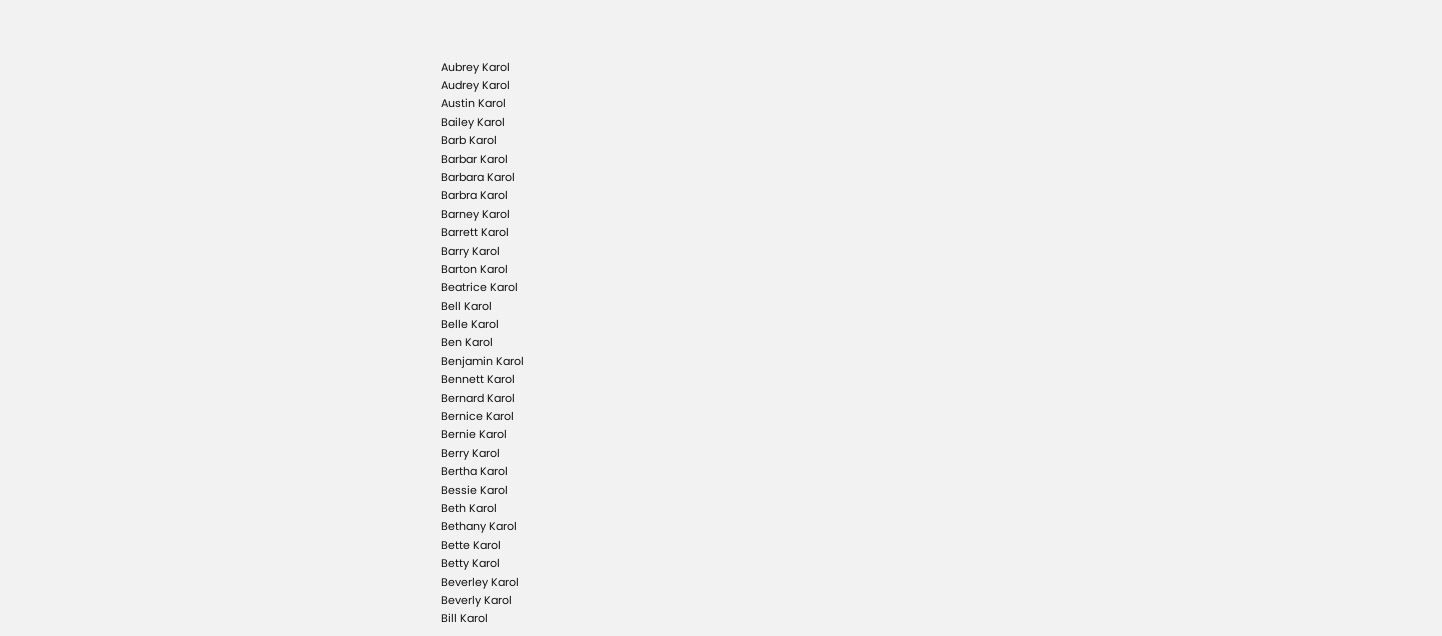Aubrey Karol
Audrey Karol
Austin Karol
Bailey Karol
Barb Karol
Barbar Karol
Barbara Karol
Barbra Karol
Barney Karol
Barrett Karol
Barry Karol
Barton Karol
Beatrice Karol
Bell Karol
Belle Karol
Ben Karol
Benjamin Karol
Bennett Karol
Bernard Karol
Bernice Karol
Bernie Karol
Berry Karol
Bertha Karol
Bessie Karol
Beth Karol
Bethany Karol
Bette Karol
Betty Karol
Beverley Karol
Beverly Karol
Bill Karol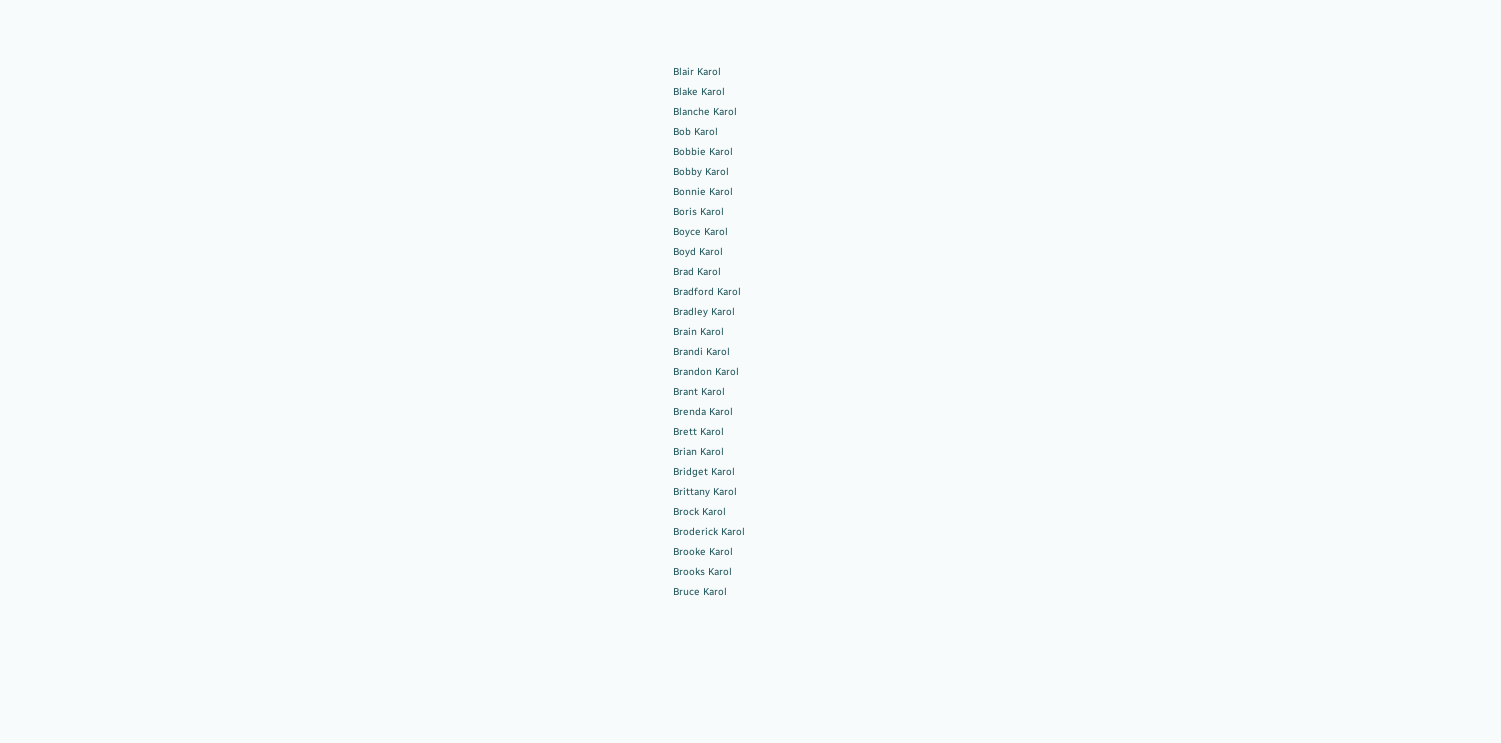Blair Karol
Blake Karol
Blanche Karol
Bob Karol
Bobbie Karol
Bobby Karol
Bonnie Karol
Boris Karol
Boyce Karol
Boyd Karol
Brad Karol
Bradford Karol
Bradley Karol
Brain Karol
Brandi Karol
Brandon Karol
Brant Karol
Brenda Karol
Brett Karol
Brian Karol
Bridget Karol
Brittany Karol
Brock Karol
Broderick Karol
Brooke Karol
Brooks Karol
Bruce Karol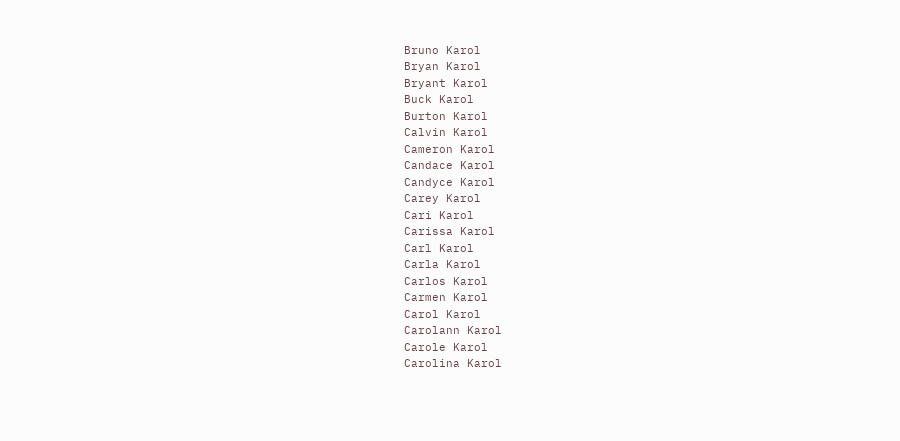Bruno Karol
Bryan Karol
Bryant Karol
Buck Karol
Burton Karol
Calvin Karol
Cameron Karol
Candace Karol
Candyce Karol
Carey Karol
Cari Karol
Carissa Karol
Carl Karol
Carla Karol
Carlos Karol
Carmen Karol
Carol Karol
Carolann Karol
Carole Karol
Carolina Karol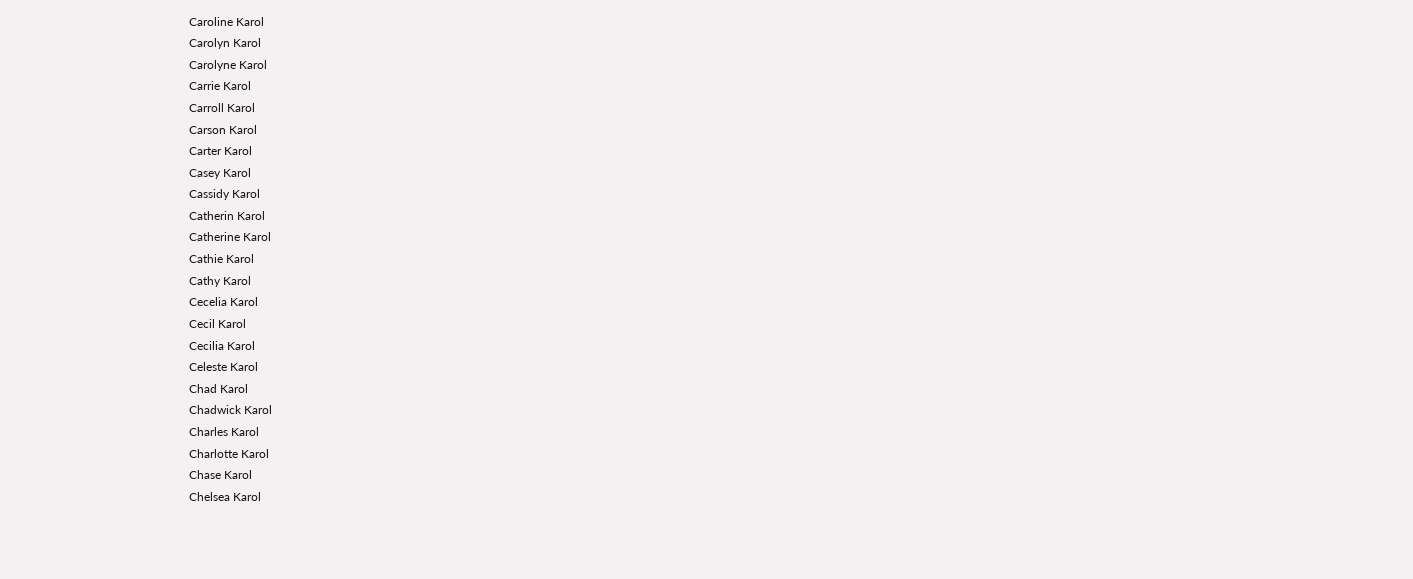Caroline Karol
Carolyn Karol
Carolyne Karol
Carrie Karol
Carroll Karol
Carson Karol
Carter Karol
Casey Karol
Cassidy Karol
Catherin Karol
Catherine Karol
Cathie Karol
Cathy Karol
Cecelia Karol
Cecil Karol
Cecilia Karol
Celeste Karol
Chad Karol
Chadwick Karol
Charles Karol
Charlotte Karol
Chase Karol
Chelsea Karol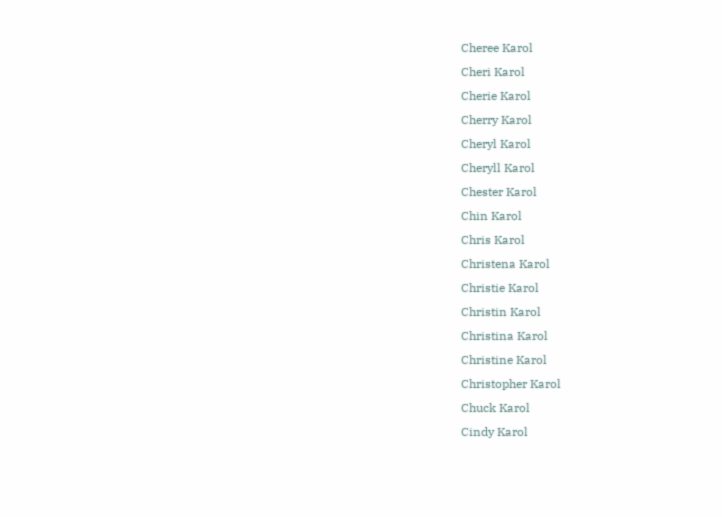Cheree Karol
Cheri Karol
Cherie Karol
Cherry Karol
Cheryl Karol
Cheryll Karol
Chester Karol
Chin Karol
Chris Karol
Christena Karol
Christie Karol
Christin Karol
Christina Karol
Christine Karol
Christopher Karol
Chuck Karol
Cindy Karol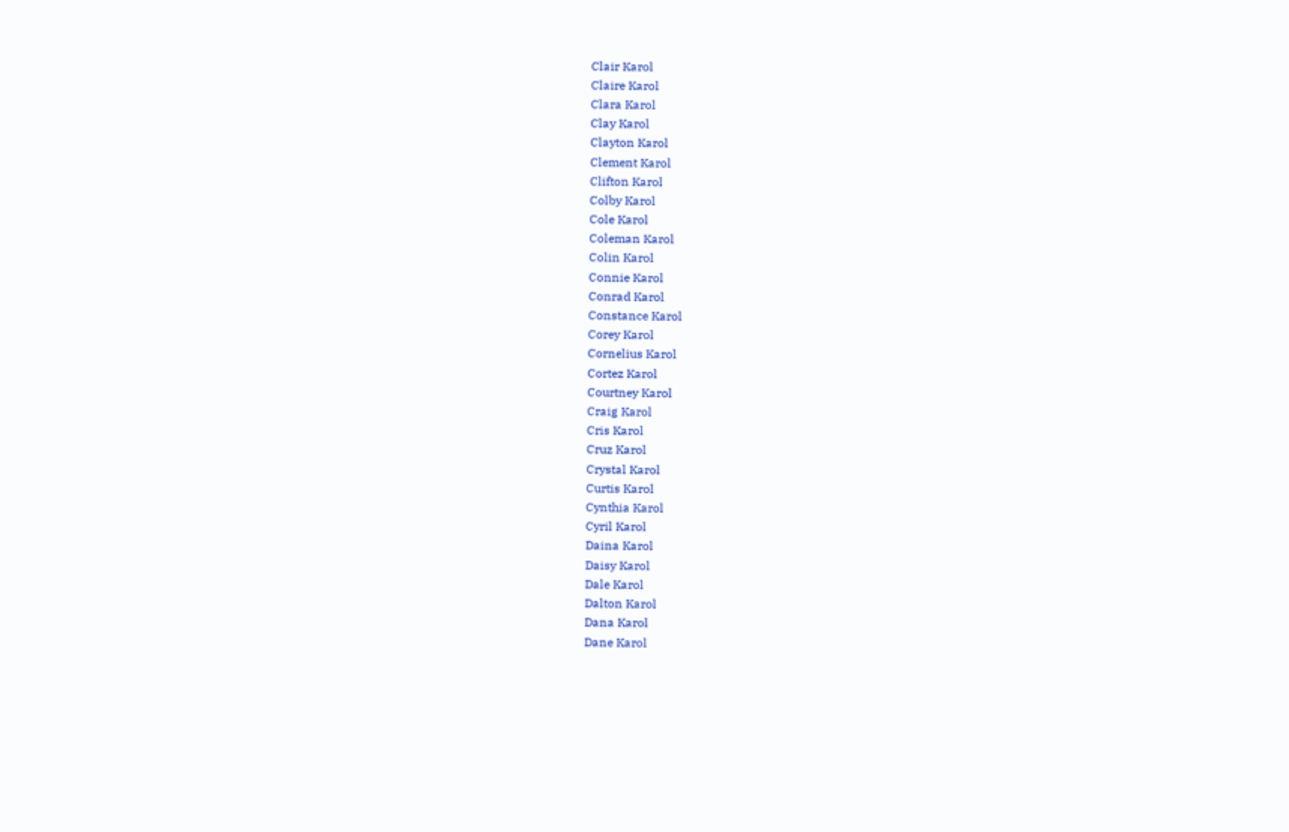Clair Karol
Claire Karol
Clara Karol
Clay Karol
Clayton Karol
Clement Karol
Clifton Karol
Colby Karol
Cole Karol
Coleman Karol
Colin Karol
Connie Karol
Conrad Karol
Constance Karol
Corey Karol
Cornelius Karol
Cortez Karol
Courtney Karol
Craig Karol
Cris Karol
Cruz Karol
Crystal Karol
Curtis Karol
Cynthia Karol
Cyril Karol
Daina Karol
Daisy Karol
Dale Karol
Dalton Karol
Dana Karol
Dane Karol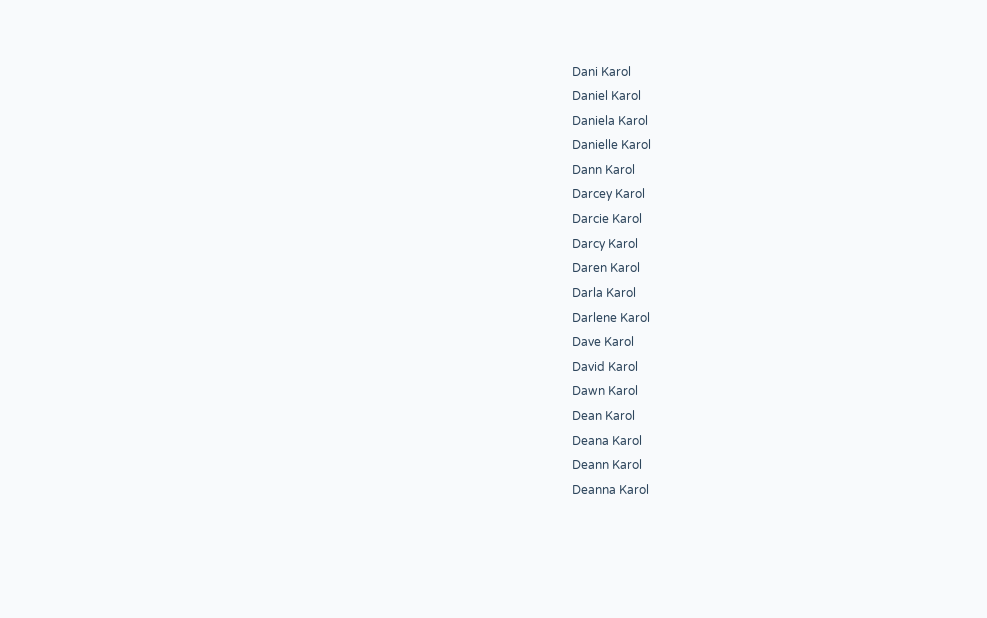Dani Karol
Daniel Karol
Daniela Karol
Danielle Karol
Dann Karol
Darcey Karol
Darcie Karol
Darcy Karol
Daren Karol
Darla Karol
Darlene Karol
Dave Karol
David Karol
Dawn Karol
Dean Karol
Deana Karol
Deann Karol
Deanna Karol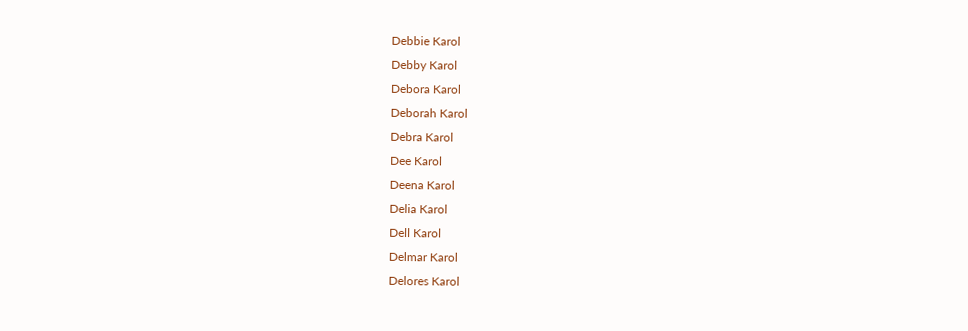Debbie Karol
Debby Karol
Debora Karol
Deborah Karol
Debra Karol
Dee Karol
Deena Karol
Delia Karol
Dell Karol
Delmar Karol
Delores Karol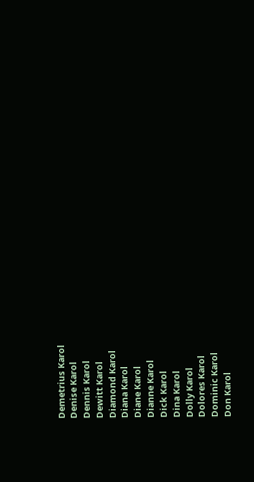Demetrius Karol
Denise Karol
Dennis Karol
Dewitt Karol
Diamond Karol
Diana Karol
Diane Karol
Dianne Karol
Dick Karol
Dina Karol
Dolly Karol
Dolores Karol
Dominic Karol
Don Karol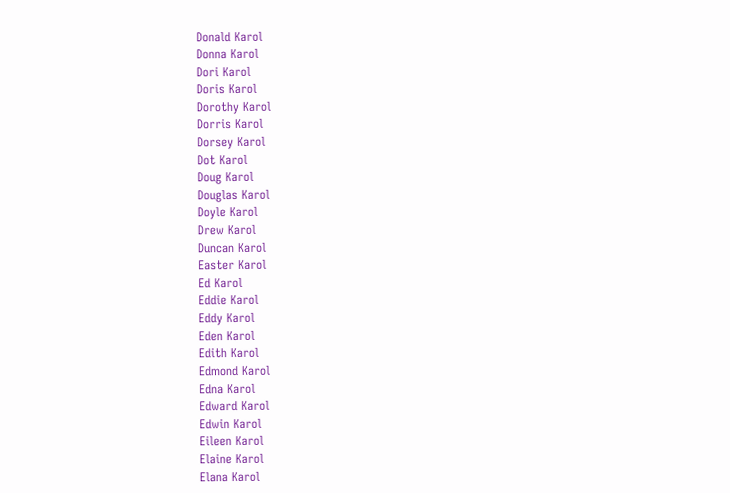Donald Karol
Donna Karol
Dori Karol
Doris Karol
Dorothy Karol
Dorris Karol
Dorsey Karol
Dot Karol
Doug Karol
Douglas Karol
Doyle Karol
Drew Karol
Duncan Karol
Easter Karol
Ed Karol
Eddie Karol
Eddy Karol
Eden Karol
Edith Karol
Edmond Karol
Edna Karol
Edward Karol
Edwin Karol
Eileen Karol
Elaine Karol
Elana Karol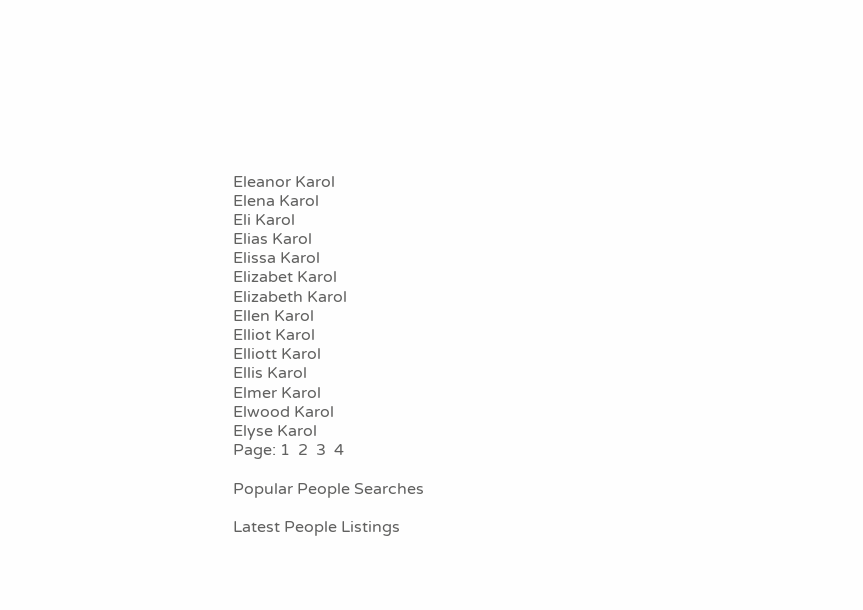Eleanor Karol
Elena Karol
Eli Karol
Elias Karol
Elissa Karol
Elizabet Karol
Elizabeth Karol
Ellen Karol
Elliot Karol
Elliott Karol
Ellis Karol
Elmer Karol
Elwood Karol
Elyse Karol
Page: 1  2  3  4

Popular People Searches

Latest People Listings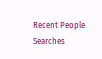Recent People Searches